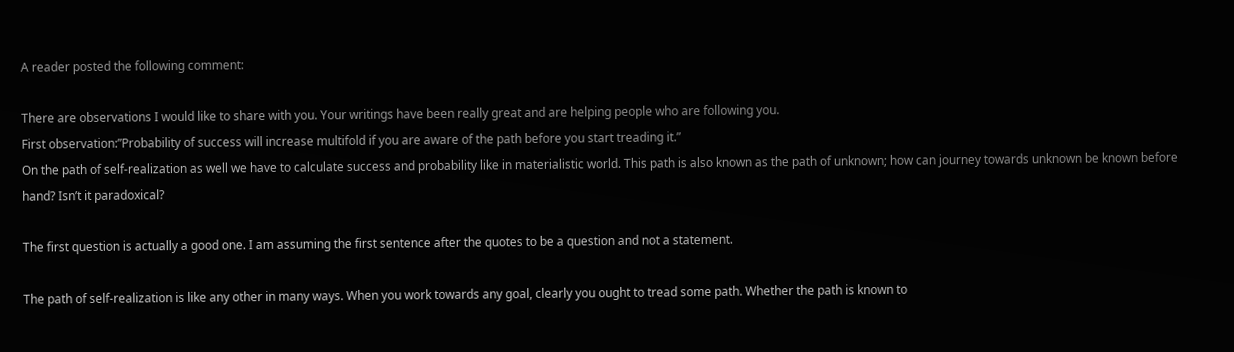A reader posted the following comment:

There are observations I would like to share with you. Your writings have been really great and are helping people who are following you.
First observation:”Probability of success will increase multifold if you are aware of the path before you start treading it.”
On the path of self-realization as well we have to calculate success and probability like in materialistic world. This path is also known as the path of unknown; how can journey towards unknown be known before hand? Isn’t it paradoxical?

The first question is actually a good one. I am assuming the first sentence after the quotes to be a question and not a statement.

The path of self-realization is like any other in many ways. When you work towards any goal, clearly you ought to tread some path. Whether the path is known to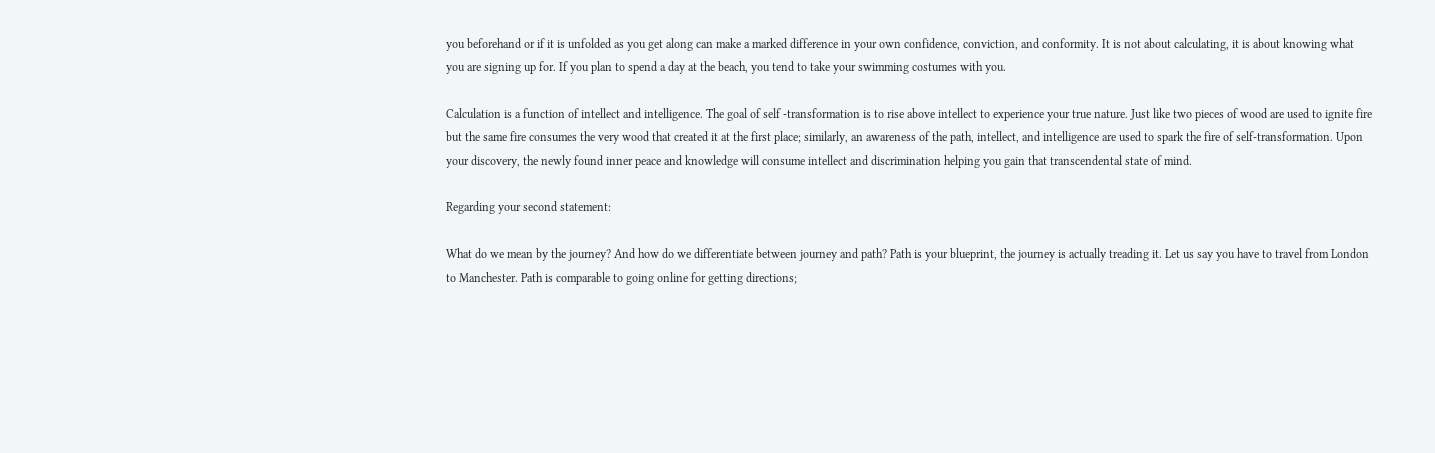you beforehand or if it is unfolded as you get along can make a marked difference in your own confidence, conviction, and conformity. It is not about calculating, it is about knowing what you are signing up for. If you plan to spend a day at the beach, you tend to take your swimming costumes with you.

Calculation is a function of intellect and intelligence. The goal of self -transformation is to rise above intellect to experience your true nature. Just like two pieces of wood are used to ignite fire but the same fire consumes the very wood that created it at the first place; similarly, an awareness of the path, intellect, and intelligence are used to spark the fire of self-transformation. Upon your discovery, the newly found inner peace and knowledge will consume intellect and discrimination helping you gain that transcendental state of mind.

Regarding your second statement:

What do we mean by the journey? And how do we differentiate between journey and path? Path is your blueprint, the journey is actually treading it. Let us say you have to travel from London to Manchester. Path is comparable to going online for getting directions;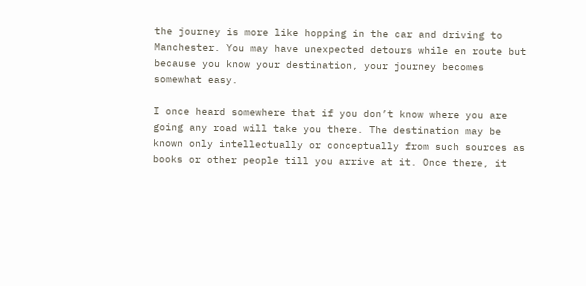the journey is more like hopping in the car and driving to Manchester. You may have unexpected detours while en route but because you know your destination, your journey becomes somewhat easy.

I once heard somewhere that if you don’t know where you are going any road will take you there. The destination may be known only intellectually or conceptually from such sources as books or other people till you arrive at it. Once there, it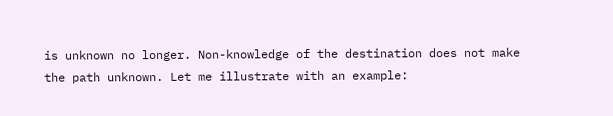is unknown no longer. Non-knowledge of the destination does not make the path unknown. Let me illustrate with an example: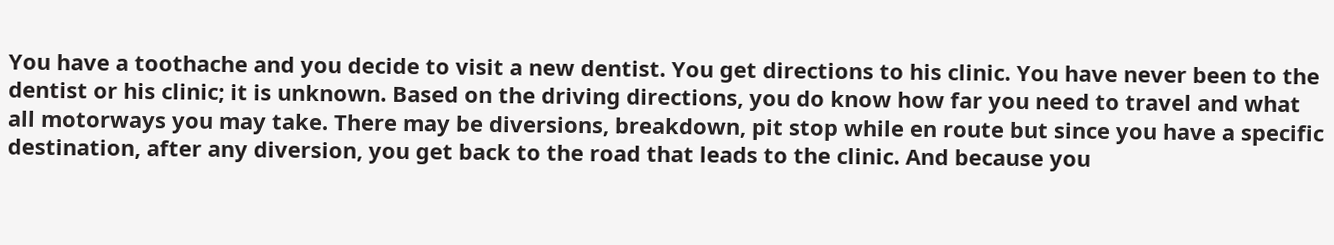You have a toothache and you decide to visit a new dentist. You get directions to his clinic. You have never been to the dentist or his clinic; it is unknown. Based on the driving directions, you do know how far you need to travel and what all motorways you may take. There may be diversions, breakdown, pit stop while en route but since you have a specific destination, after any diversion, you get back to the road that leads to the clinic. And because you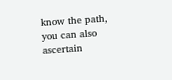know the path, you can also ascertain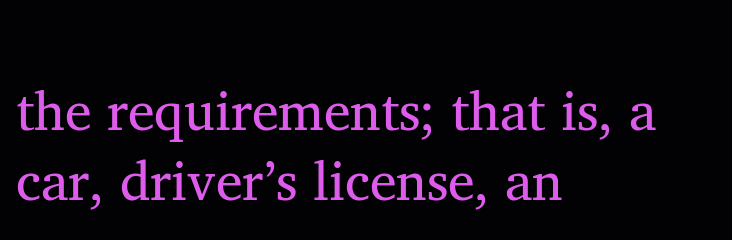the requirements; that is, a car, driver’s license, an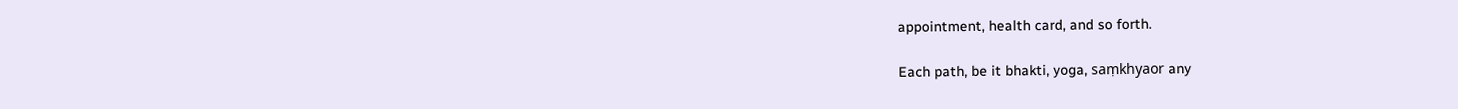appointment, health card, and so forth.

Each path, be it bhakti, yoga, saṃkhyaor any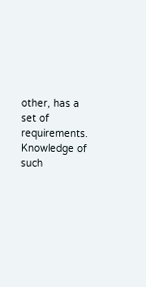other, has a set of requirements. Knowledge of such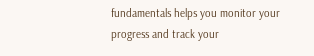fundamentals helps you monitor your progress and track your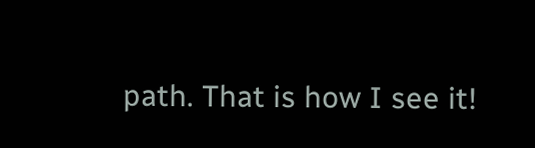path. That is how I see it!